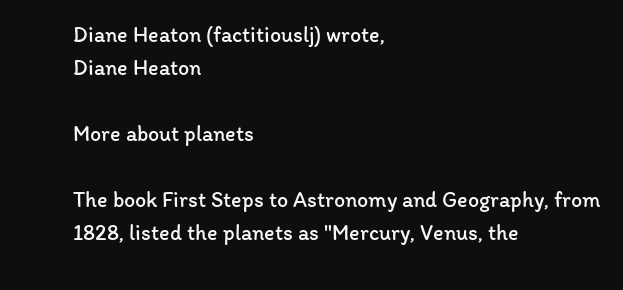Diane Heaton (factitiouslj) wrote,
Diane Heaton

More about planets

The book First Steps to Astronomy and Geography, from 1828, listed the planets as "Mercury, Venus, the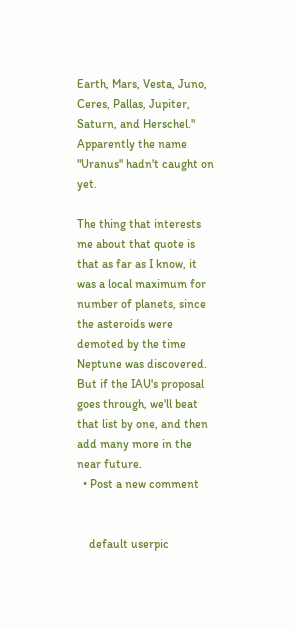Earth, Mars, Vesta, Juno, Ceres, Pallas, Jupiter, Saturn, and Herschel." Apparently the name "Uranus" hadn't caught on yet.

The thing that interests me about that quote is that as far as I know, it was a local maximum for number of planets, since the asteroids were demoted by the time Neptune was discovered. But if the IAU's proposal goes through, we'll beat that list by one, and then add many more in the near future.
  • Post a new comment


    default userpic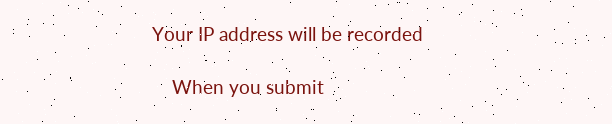Your IP address will be recorded

    When you submit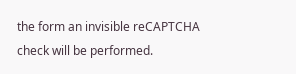the form an invisible reCAPTCHA check will be performed.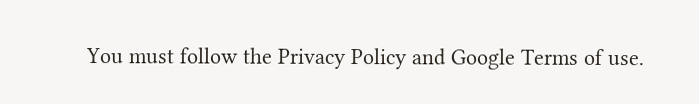You must follow the Privacy Policy and Google Terms of use.